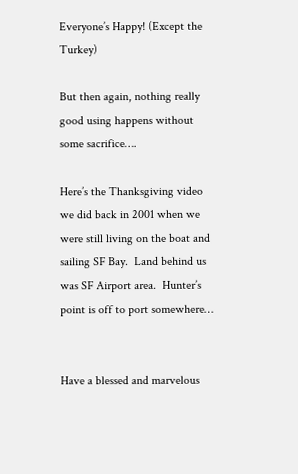Everyone’s Happy! (Except the Turkey)

But then again, nothing really good using happens without some sacrifice….

Here’s the Thanksgiving video we did back in 2001 when we were still living on the boat and sailing SF Bay.  Land behind us was SF Airport area.  Hunter’s point is off to port somewhere…


Have a blessed and marvelous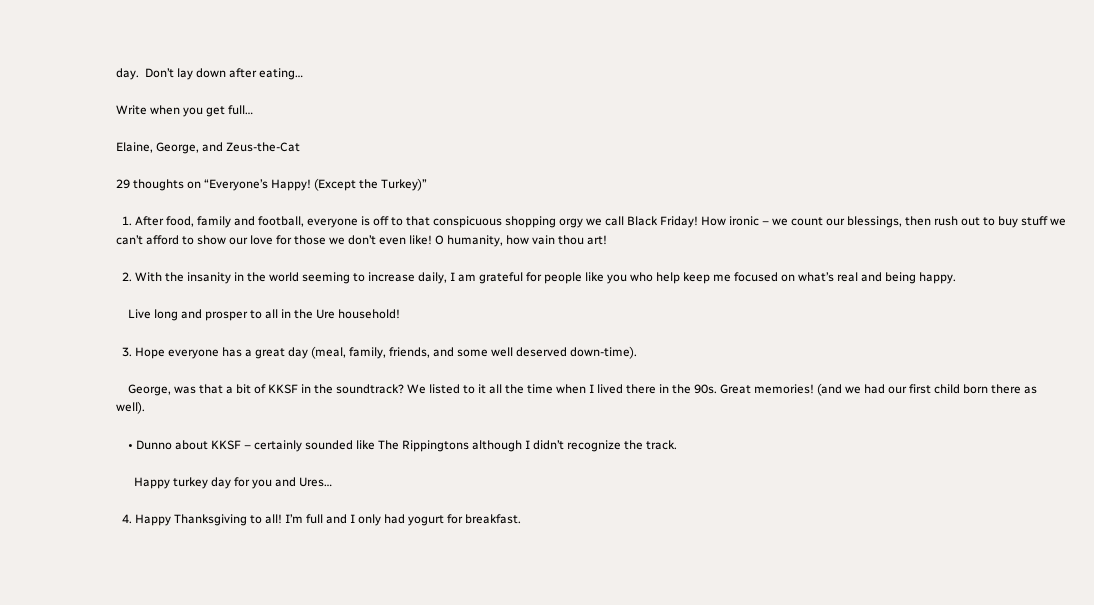day.  Don’t lay down after eating…

Write when you get full…

Elaine, George, and Zeus-the-Cat

29 thoughts on “Everyone’s Happy! (Except the Turkey)”

  1. After food, family and football, everyone is off to that conspicuous shopping orgy we call Black Friday! How ironic – we count our blessings, then rush out to buy stuff we can’t afford to show our love for those we don’t even like! O humanity, how vain thou art!

  2. With the insanity in the world seeming to increase daily, I am grateful for people like you who help keep me focused on what’s real and being happy.

    Live long and prosper to all in the Ure household!

  3. Hope everyone has a great day (meal, family, friends, and some well deserved down-time).

    George, was that a bit of KKSF in the soundtrack? We listed to it all the time when I lived there in the 90s. Great memories! (and we had our first child born there as well).

    • Dunno about KKSF – certainly sounded like The Rippingtons although I didn’t recognize the track.

      Happy turkey day for you and Ures…

  4. Happy Thanksgiving to all! I’m full and I only had yogurt for breakfast.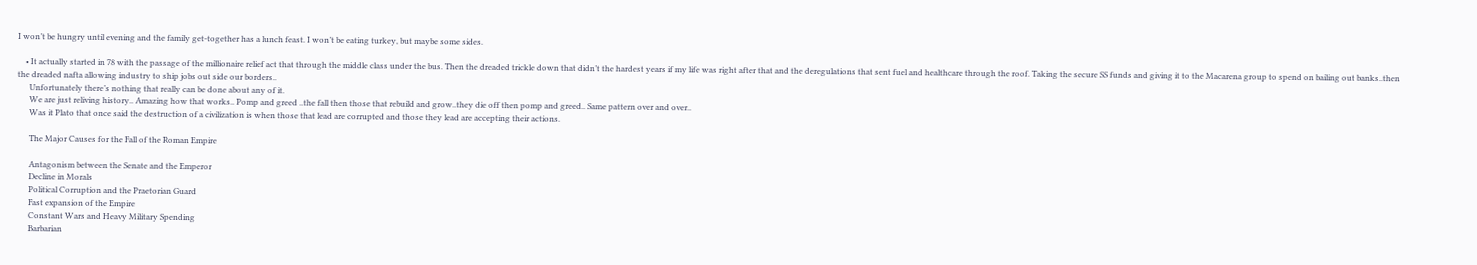I won’t be hungry until evening and the family get-together has a lunch feast. I won’t be eating turkey, but maybe some sides.

    • It actually started in 78 with the passage of the millionaire relief act that through the middle class under the bus. Then the dreaded trickle down that didn’t the hardest years if my life was right after that and the deregulations that sent fuel and healthcare through the roof. Taking the secure SS funds and giving it to the Macarena group to spend on bailing out banks..then the dreaded nafta allowing industry to ship jobs out side our borders..
      Unfortunately there’s nothing that really can be done about any of it.
      We are just reliving history.. Amazing how that works.. Pomp and greed ..the fall then those that rebuild and grow..they die off then pomp and greed.. Same pattern over and over..
      Was it Plato that once said the destruction of a civilization is when those that lead are corrupted and those they lead are accepting their actions.

      The Major Causes for the Fall of the Roman Empire

      Antagonism between the Senate and the Emperor
      Decline in Morals
      Political Corruption and the Praetorian Guard
      Fast expansion of the Empire
      Constant Wars and Heavy Military Spending
      Barbarian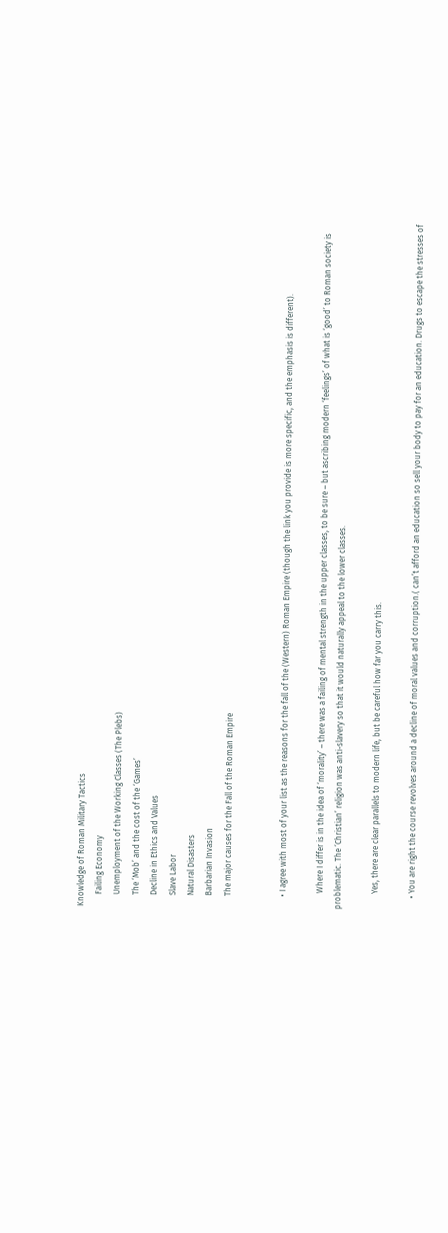Knowledge of Roman Military Tactics
      Failing Economy
      Unemployment of the Working Classes (The Plebs)
      The ‘Mob’ and the cost of the ‘Games’
      Decline in Ethics and Values
      Slave Labor
      Natural Disasters
      Barbarian Invasion
      The major causes for the Fall of the Roman Empire


      • I agree with most of your list as the reasons for the fall of the (Western) Roman Empire (though the link you provide is more specific, and the emphasis is different).

        Where I differ is in the idea of ‘morality’ – there was a failing of mental strength in the upper classes, to be sure – but ascribing modern ‘feelings’ of what is ‘good’ to Roman society is problematic. The ‘Christian’ religion was anti-slavery so that it would naturally appeal to the lower classes.

        Yes, there are clear parallels to modern life, but be careful how far you carry this.

      • You are right the course revolves around a decline of moral values and corruption.( can’t afford an education so sell your body to pay for an education. Drugs to escape the stresses of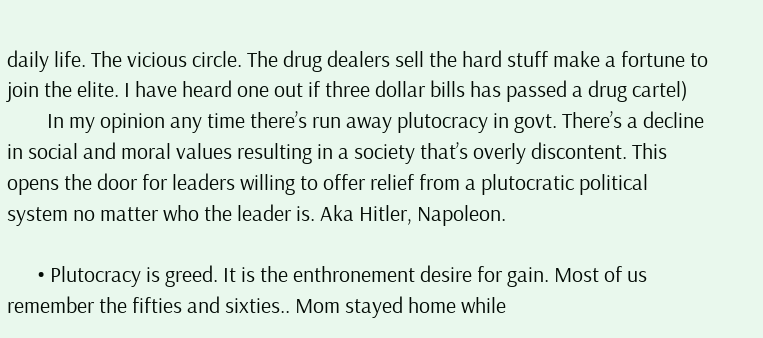daily life. The vicious circle. The drug dealers sell the hard stuff make a fortune to join the elite. I have heard one out if three dollar bills has passed a drug cartel)
        In my opinion any time there’s run away plutocracy in govt. There’s a decline in social and moral values resulting in a society that’s overly discontent. This opens the door for leaders willing to offer relief from a plutocratic political system no matter who the leader is. Aka Hitler, Napoleon.

      • Plutocracy is greed. It is the enthronement desire for gain. Most of us remember the fifties and sixties.. Mom stayed home while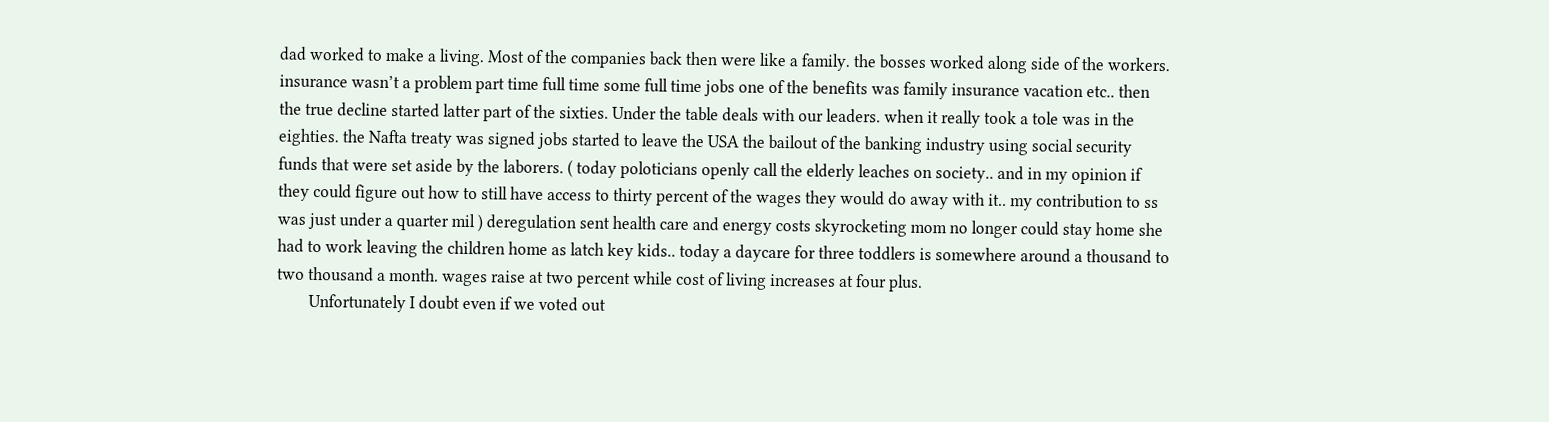dad worked to make a living. Most of the companies back then were like a family. the bosses worked along side of the workers. insurance wasn’t a problem part time full time some full time jobs one of the benefits was family insurance vacation etc.. then the true decline started latter part of the sixties. Under the table deals with our leaders. when it really took a tole was in the eighties. the Nafta treaty was signed jobs started to leave the USA the bailout of the banking industry using social security funds that were set aside by the laborers. ( today poloticians openly call the elderly leaches on society.. and in my opinion if they could figure out how to still have access to thirty percent of the wages they would do away with it.. my contribution to ss was just under a quarter mil ) deregulation sent health care and energy costs skyrocketing mom no longer could stay home she had to work leaving the children home as latch key kids.. today a daycare for three toddlers is somewhere around a thousand to two thousand a month. wages raise at two percent while cost of living increases at four plus.
        Unfortunately I doubt even if we voted out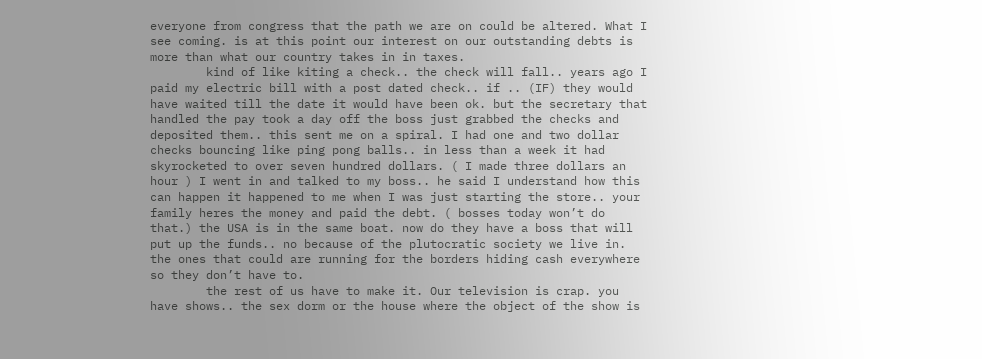everyone from congress that the path we are on could be altered. What I see coming. is at this point our interest on our outstanding debts is more than what our country takes in in taxes.
        kind of like kiting a check.. the check will fall.. years ago I paid my electric bill with a post dated check.. if .. (IF) they would have waited till the date it would have been ok. but the secretary that handled the pay took a day off the boss just grabbed the checks and deposited them.. this sent me on a spiral. I had one and two dollar checks bouncing like ping pong balls.. in less than a week it had skyrocketed to over seven hundred dollars. ( I made three dollars an hour ) I went in and talked to my boss.. he said I understand how this can happen it happened to me when I was just starting the store.. your family heres the money and paid the debt. ( bosses today won’t do that.) the USA is in the same boat. now do they have a boss that will put up the funds.. no because of the plutocratic society we live in. the ones that could are running for the borders hiding cash everywhere so they don’t have to.
        the rest of us have to make it. Our television is crap. you have shows.. the sex dorm or the house where the object of the show is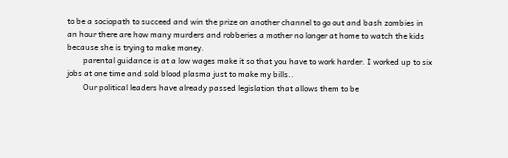to be a sociopath to succeed and win the prize on another channel to go out and bash zombies in an hour there are how many murders and robberies a mother no longer at home to watch the kids because she is trying to make money.
        parental guidance is at a low wages make it so that you have to work harder. I worked up to six jobs at one time and sold blood plasma just to make my bills..
        Our political leaders have already passed legislation that allows them to be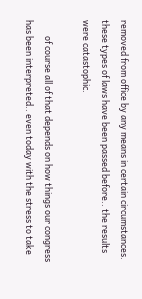removed from office by any means in certain circumstances. these types of laws have been passed before.. the results were catastophic.

        of course all of that depends on how things our congress has been interpreted.. even today with the stress to take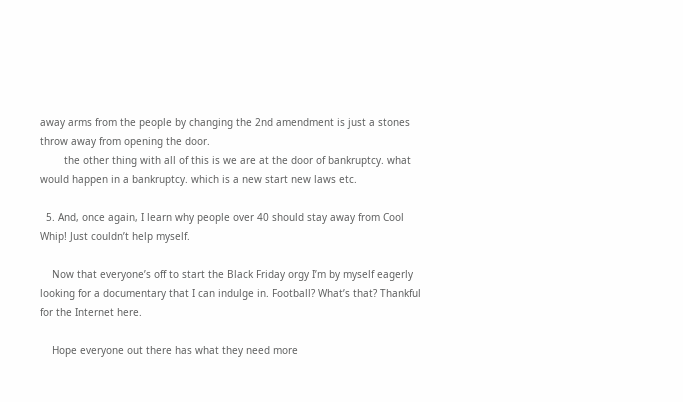away arms from the people by changing the 2nd amendment is just a stones throw away from opening the door.
        the other thing with all of this is we are at the door of bankruptcy. what would happen in a bankruptcy. which is a new start new laws etc.

  5. And, once again, I learn why people over 40 should stay away from Cool Whip! Just couldn’t help myself.

    Now that everyone’s off to start the Black Friday orgy I’m by myself eagerly looking for a documentary that I can indulge in. Football? What’s that? Thankful for the Internet here.

    Hope everyone out there has what they need more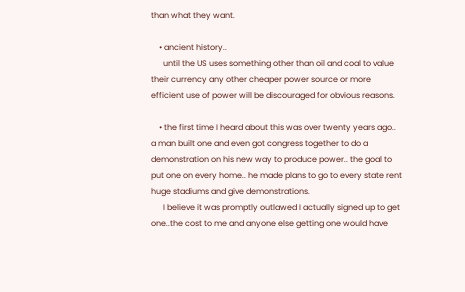than what they want.

    • ancient history..
      until the US uses something other than oil and coal to value their currency any other cheaper power source or more efficient use of power will be discouraged for obvious reasons.

    • the first time I heard about this was over twenty years ago.. a man built one and even got congress together to do a demonstration on his new way to produce power.. the goal to put one on every home.. he made plans to go to every state rent huge stadiums and give demonstrations.
      I believe it was promptly outlawed I actually signed up to get one..the cost to me and anyone else getting one would have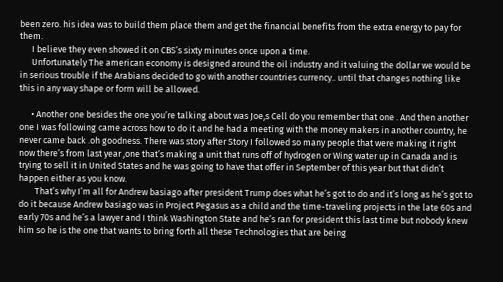been zero. his idea was to build them place them and get the financial benefits from the extra energy to pay for them.
      I believe they even showed it on CBS’s sixty minutes once upon a time.
      Unfortunately The american economy is designed around the oil industry and it valuing the dollar we would be in serious trouble if the Arabians decided to go with another countries currency.. until that changes nothing like this in any way shape or form will be allowed.

      • Another one besides the one you’re talking about was Joe,s Cell do you remember that one . And then another one I was following came across how to do it and he had a meeting with the money makers in another country, he never came back .oh goodness. There was story after Story I followed so many people that were making it right now there’s from last year ,one that’s making a unit that runs off of hydrogen or Wing water up in Canada and is trying to sell it in United States and he was going to have that offer in September of this year but that didn’t happen either as you know.
        That’s why I’m all for Andrew basiago after president Trump does what he’s got to do and it’s long as he’s got to do it because Andrew basiago was in Project Pegasus as a child and the time-traveling projects in the late 60s and early 70s and he’s a lawyer and I think Washington State and he’s ran for president this last time but nobody knew him so he is the one that wants to bring forth all these Technologies that are being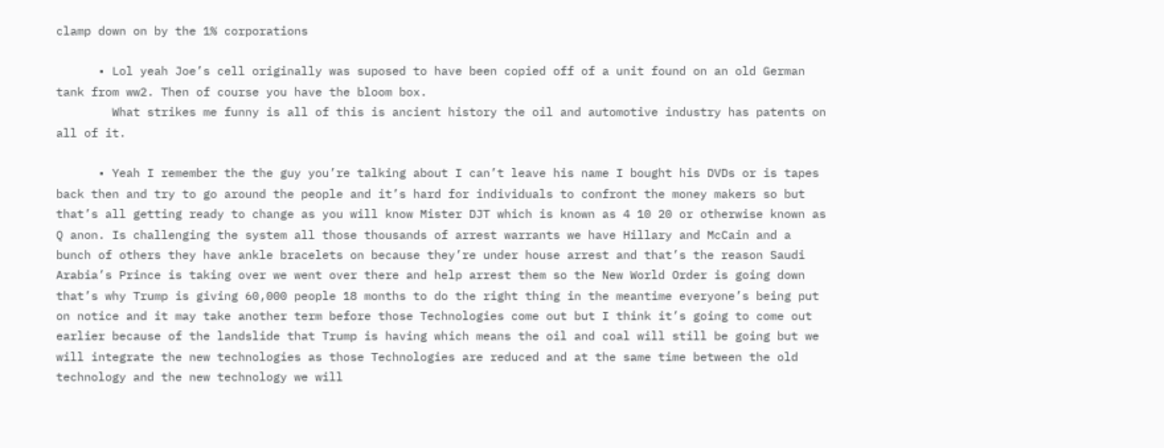clamp down on by the 1% corporations

      • Lol yeah Joe’s cell originally was suposed to have been copied off of a unit found on an old German tank from ww2. Then of course you have the bloom box.
        What strikes me funny is all of this is ancient history the oil and automotive industry has patents on all of it.

      • Yeah I remember the the guy you’re talking about I can’t leave his name I bought his DVDs or is tapes back then and try to go around the people and it’s hard for individuals to confront the money makers so but that’s all getting ready to change as you will know Mister DJT which is known as 4 10 20 or otherwise known as Q anon. Is challenging the system all those thousands of arrest warrants we have Hillary and McCain and a bunch of others they have ankle bracelets on because they’re under house arrest and that’s the reason Saudi Arabia’s Prince is taking over we went over there and help arrest them so the New World Order is going down that’s why Trump is giving 60,000 people 18 months to do the right thing in the meantime everyone’s being put on notice and it may take another term before those Technologies come out but I think it’s going to come out earlier because of the landslide that Trump is having which means the oil and coal will still be going but we will integrate the new technologies as those Technologies are reduced and at the same time between the old technology and the new technology we will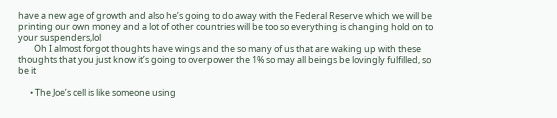have a new age of growth and also he’s going to do away with the Federal Reserve which we will be printing our own money and a lot of other countries will be too so everything is changing hold on to your suspenders,lol
        Oh I almost forgot thoughts have wings and the so many of us that are waking up with these thoughts that you just know it’s going to overpower the 1% so may all beings be lovingly fulfilled, so be it

      • The Joe’s cell is like someone using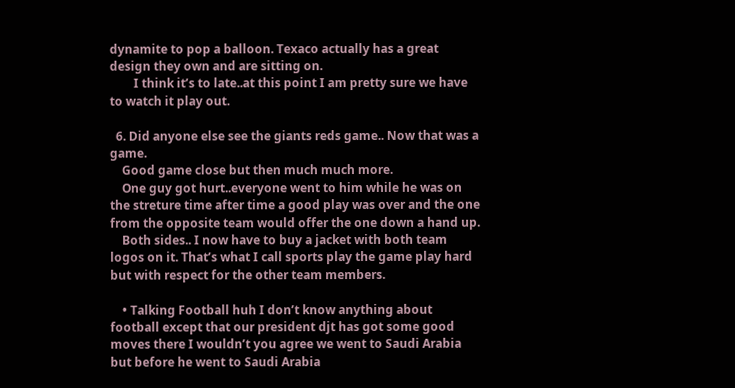dynamite to pop a balloon. Texaco actually has a great design they own and are sitting on.
        I think it’s to late..at this point I am pretty sure we have to watch it play out.

  6. Did anyone else see the giants reds game.. Now that was a game.
    Good game close but then much much more.
    One guy got hurt..everyone went to him while he was on the streture time after time a good play was over and the one from the opposite team would offer the one down a hand up.
    Both sides.. I now have to buy a jacket with both team logos on it. That’s what I call sports play the game play hard but with respect for the other team members.

    • Talking Football huh I don’t know anything about football except that our president djt has got some good moves there I wouldn’t you agree we went to Saudi Arabia but before he went to Saudi Arabia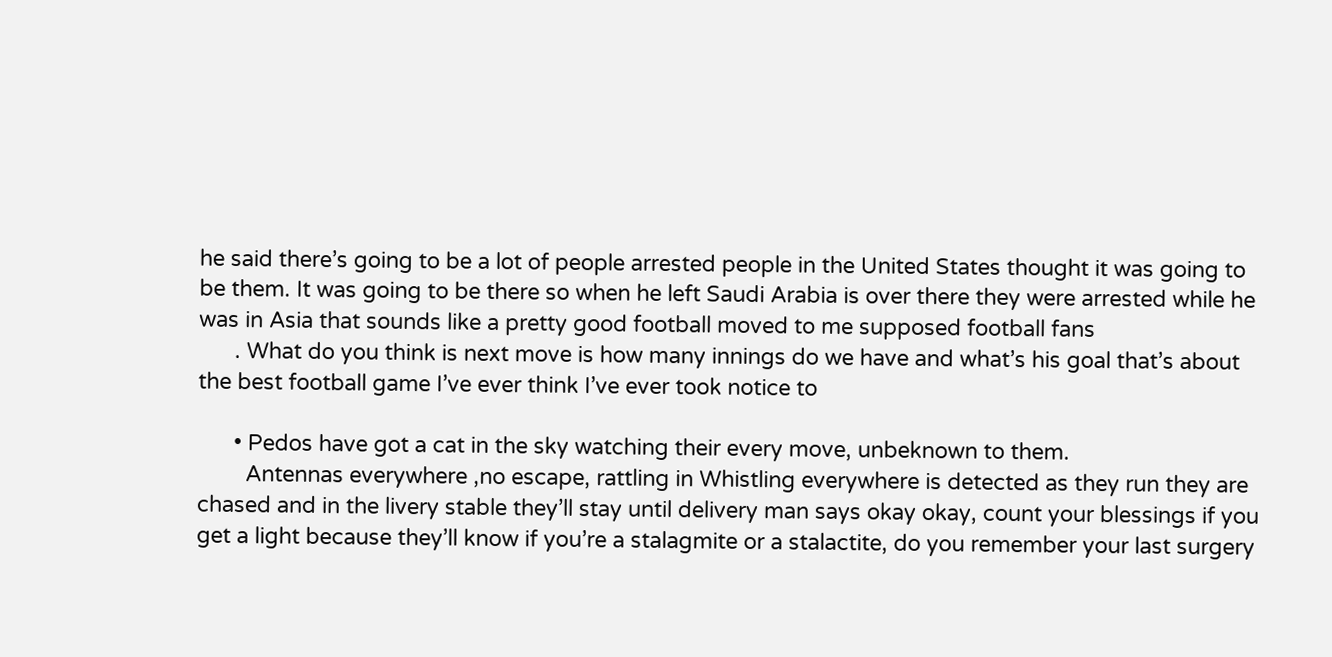he said there’s going to be a lot of people arrested people in the United States thought it was going to be them. It was going to be there so when he left Saudi Arabia is over there they were arrested while he was in Asia that sounds like a pretty good football moved to me supposed football fans
      . What do you think is next move is how many innings do we have and what’s his goal that’s about the best football game I’ve ever think I’ve ever took notice to

      • Pedos have got a cat in the sky watching their every move, unbeknown to them.
        Antennas everywhere ,no escape, rattling in Whistling everywhere is detected as they run they are chased and in the livery stable they’ll stay until delivery man says okay okay, count your blessings if you get a light because they’ll know if you’re a stalagmite or a stalactite, do you remember your last surgery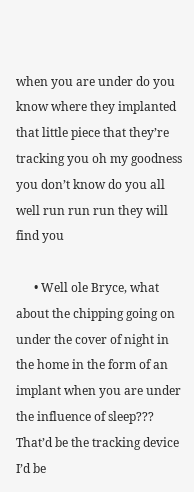when you are under do you know where they implanted that little piece that they’re tracking you oh my goodness you don’t know do you all well run run run they will find you

      • Well ole Bryce, what about the chipping going on under the cover of night in the home in the form of an implant when you are under the influence of sleep??? That’d be the tracking device I’d be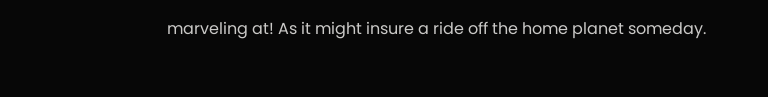marveling at! As it might insure a ride off the home planet someday.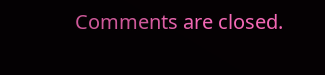Comments are closed.